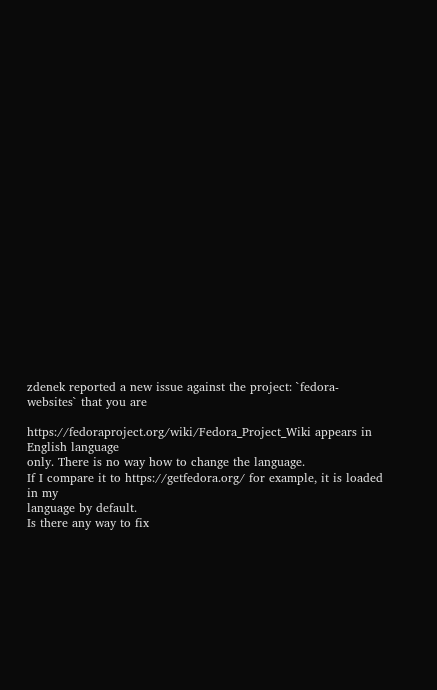zdenek reported a new issue against the project: `fedora-websites` that you are

https://fedoraproject.org/wiki/Fedora_Project_Wiki appears in English language
only. There is no way how to change the language.
If I compare it to https://getfedora.org/ for example, it is loaded in my
language by default.
Is there any way to fix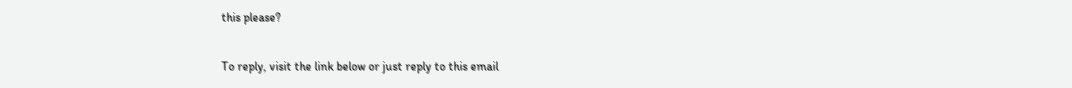this please?

To reply, visit the link below or just reply to this email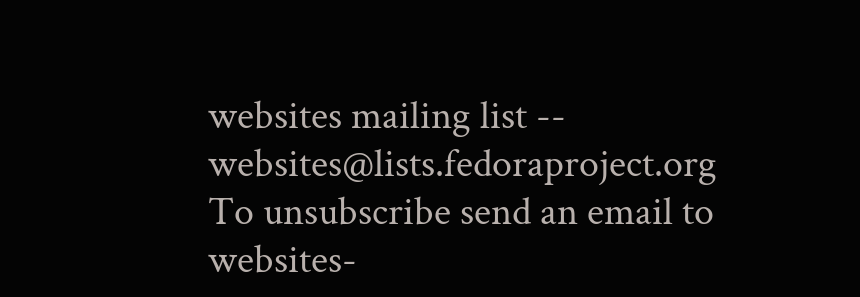websites mailing list -- websites@lists.fedoraproject.org
To unsubscribe send an email to websites-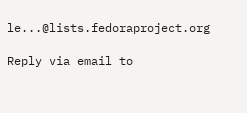le...@lists.fedoraproject.org

Reply via email to